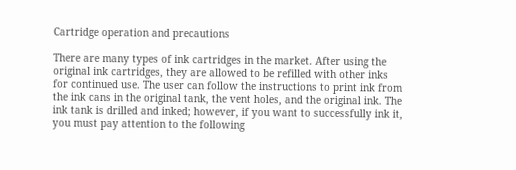Cartridge operation and precautions

There are many types of ink cartridges in the market. After using the original ink cartridges, they are allowed to be refilled with other inks for continued use. The user can follow the instructions to print ink from the ink cans in the original tank, the vent holes, and the original ink. The ink tank is drilled and inked; however, if you want to successfully ink it, you must pay attention to the following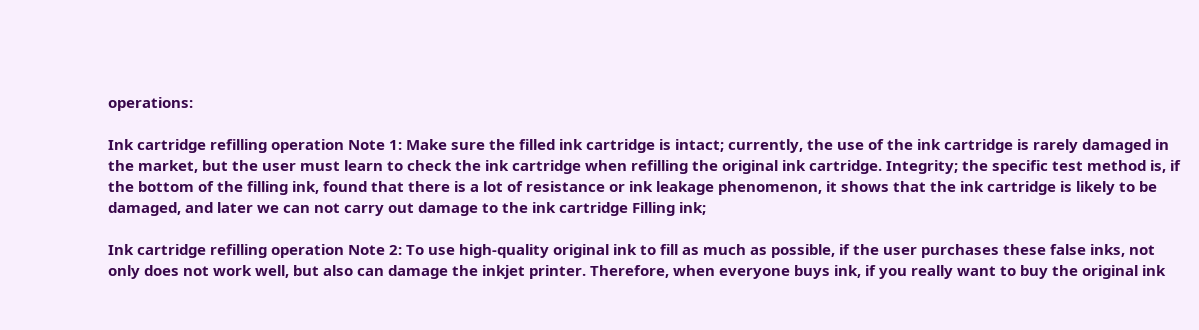operations:

Ink cartridge refilling operation Note 1: Make sure the filled ink cartridge is intact; currently, the use of the ink cartridge is rarely damaged in the market, but the user must learn to check the ink cartridge when refilling the original ink cartridge. Integrity; the specific test method is, if the bottom of the filling ink, found that there is a lot of resistance or ink leakage phenomenon, it shows that the ink cartridge is likely to be damaged, and later we can not carry out damage to the ink cartridge Filling ink;

Ink cartridge refilling operation Note 2: To use high-quality original ink to fill as much as possible, if the user purchases these false inks, not only does not work well, but also can damage the inkjet printer. Therefore, when everyone buys ink, if you really want to buy the original ink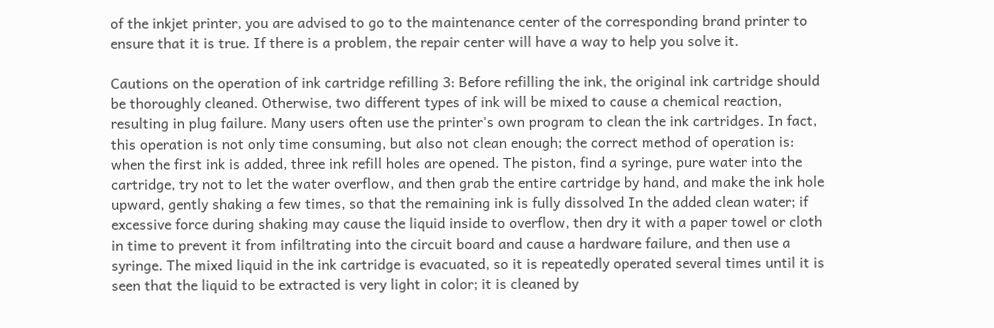of the inkjet printer, you are advised to go to the maintenance center of the corresponding brand printer to ensure that it is true. If there is a problem, the repair center will have a way to help you solve it.

Cautions on the operation of ink cartridge refilling 3: Before refilling the ink, the original ink cartridge should be thoroughly cleaned. Otherwise, two different types of ink will be mixed to cause a chemical reaction, resulting in plug failure. Many users often use the printer's own program to clean the ink cartridges. In fact, this operation is not only time consuming, but also not clean enough; the correct method of operation is: when the first ink is added, three ink refill holes are opened. The piston, find a syringe, pure water into the cartridge, try not to let the water overflow, and then grab the entire cartridge by hand, and make the ink hole upward, gently shaking a few times, so that the remaining ink is fully dissolved In the added clean water; if excessive force during shaking may cause the liquid inside to overflow, then dry it with a paper towel or cloth in time to prevent it from infiltrating into the circuit board and cause a hardware failure, and then use a syringe. The mixed liquid in the ink cartridge is evacuated, so it is repeatedly operated several times until it is seen that the liquid to be extracted is very light in color; it is cleaned by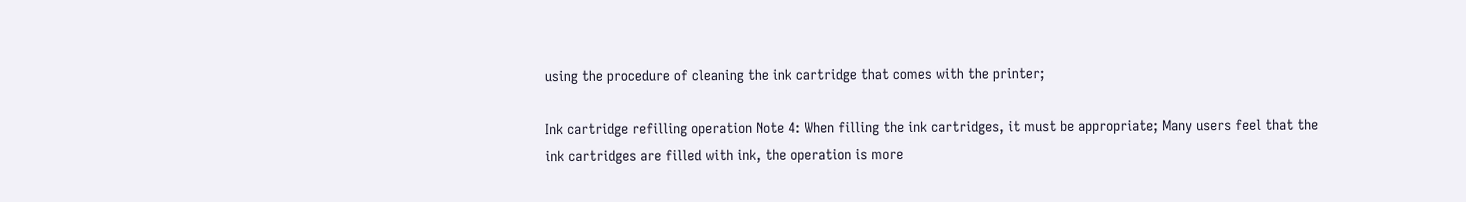using the procedure of cleaning the ink cartridge that comes with the printer;

Ink cartridge refilling operation Note 4: When filling the ink cartridges, it must be appropriate; Many users feel that the ink cartridges are filled with ink, the operation is more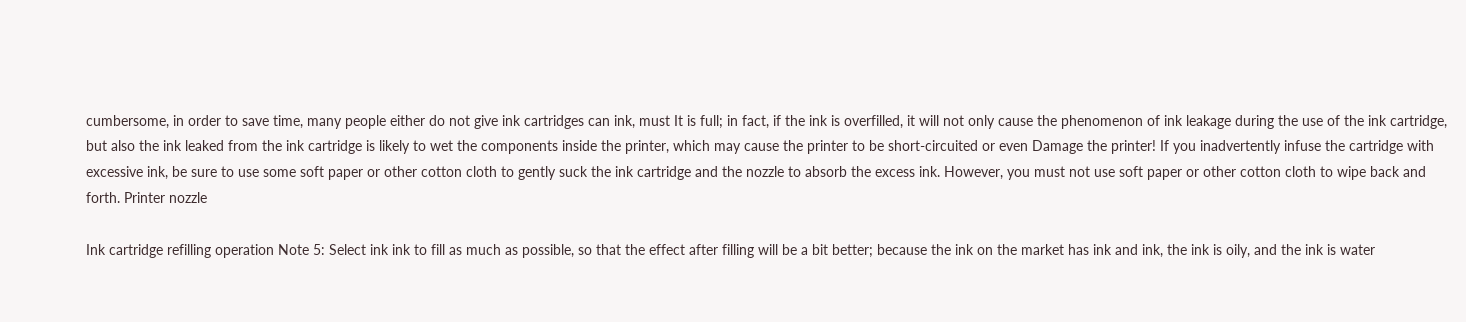cumbersome, in order to save time, many people either do not give ink cartridges can ink, must It is full; in fact, if the ink is overfilled, it will not only cause the phenomenon of ink leakage during the use of the ink cartridge, but also the ink leaked from the ink cartridge is likely to wet the components inside the printer, which may cause the printer to be short-circuited or even Damage the printer! If you inadvertently infuse the cartridge with excessive ink, be sure to use some soft paper or other cotton cloth to gently suck the ink cartridge and the nozzle to absorb the excess ink. However, you must not use soft paper or other cotton cloth to wipe back and forth. Printer nozzle

Ink cartridge refilling operation Note 5: Select ink ink to fill as much as possible, so that the effect after filling will be a bit better; because the ink on the market has ink and ink, the ink is oily, and the ink is water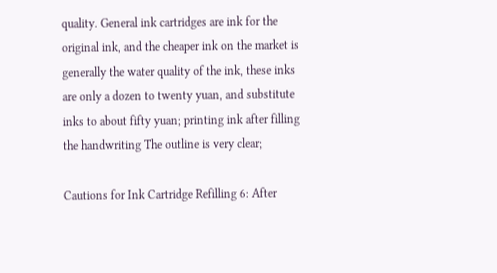quality. General ink cartridges are ink for the original ink, and the cheaper ink on the market is generally the water quality of the ink, these inks are only a dozen to twenty yuan, and substitute inks to about fifty yuan; printing ink after filling the handwriting The outline is very clear;

Cautions for Ink Cartridge Refilling 6: After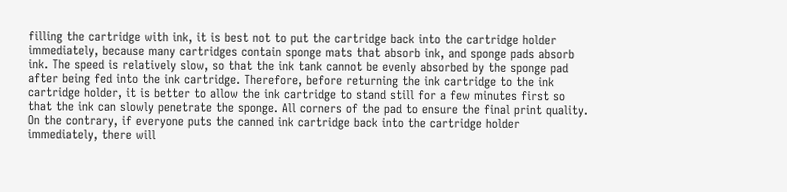filling the cartridge with ink, it is best not to put the cartridge back into the cartridge holder immediately, because many cartridges contain sponge mats that absorb ink, and sponge pads absorb ink. The speed is relatively slow, so that the ink tank cannot be evenly absorbed by the sponge pad after being fed into the ink cartridge. Therefore, before returning the ink cartridge to the ink cartridge holder, it is better to allow the ink cartridge to stand still for a few minutes first so that the ink can slowly penetrate the sponge. All corners of the pad to ensure the final print quality. On the contrary, if everyone puts the canned ink cartridge back into the cartridge holder immediately, there will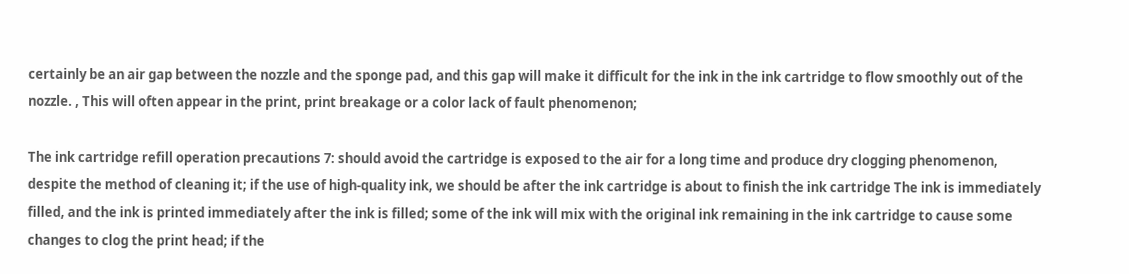certainly be an air gap between the nozzle and the sponge pad, and this gap will make it difficult for the ink in the ink cartridge to flow smoothly out of the nozzle. , This will often appear in the print, print breakage or a color lack of fault phenomenon;

The ink cartridge refill operation precautions 7: should avoid the cartridge is exposed to the air for a long time and produce dry clogging phenomenon, despite the method of cleaning it; if the use of high-quality ink, we should be after the ink cartridge is about to finish the ink cartridge The ink is immediately filled, and the ink is printed immediately after the ink is filled; some of the ink will mix with the original ink remaining in the ink cartridge to cause some changes to clog the print head; if the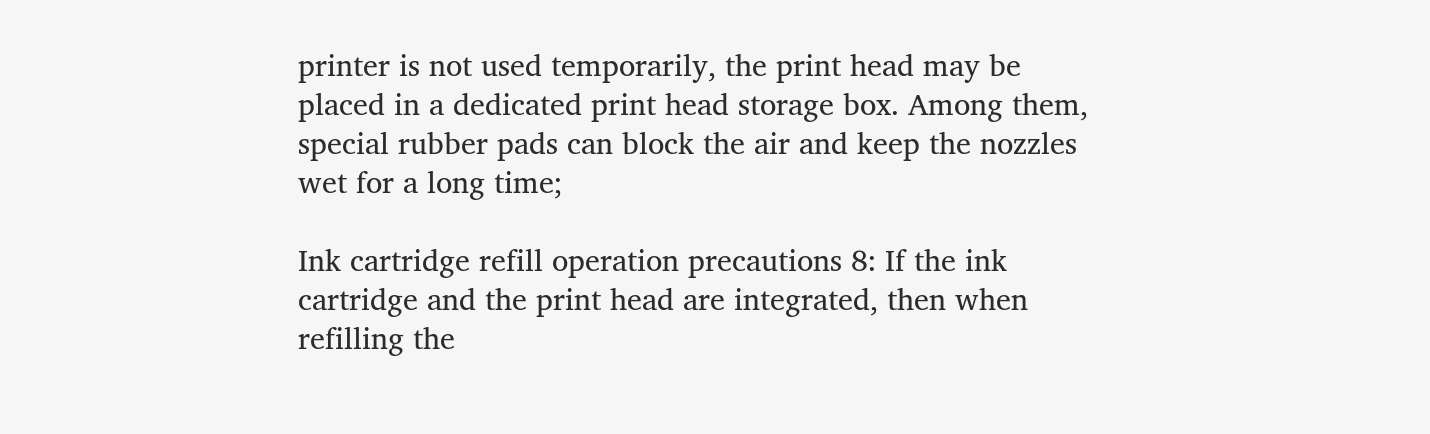printer is not used temporarily, the print head may be placed in a dedicated print head storage box. Among them, special rubber pads can block the air and keep the nozzles wet for a long time;

Ink cartridge refill operation precautions 8: If the ink cartridge and the print head are integrated, then when refilling the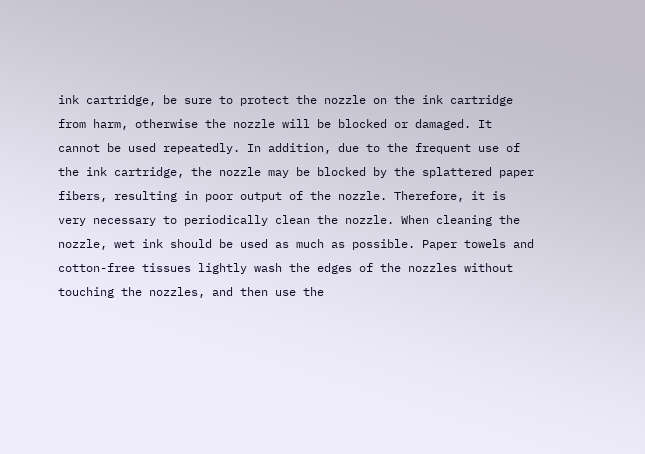ink cartridge, be sure to protect the nozzle on the ink cartridge from harm, otherwise the nozzle will be blocked or damaged. It cannot be used repeatedly. In addition, due to the frequent use of the ink cartridge, the nozzle may be blocked by the splattered paper fibers, resulting in poor output of the nozzle. Therefore, it is very necessary to periodically clean the nozzle. When cleaning the nozzle, wet ink should be used as much as possible. Paper towels and cotton-free tissues lightly wash the edges of the nozzles without touching the nozzles, and then use the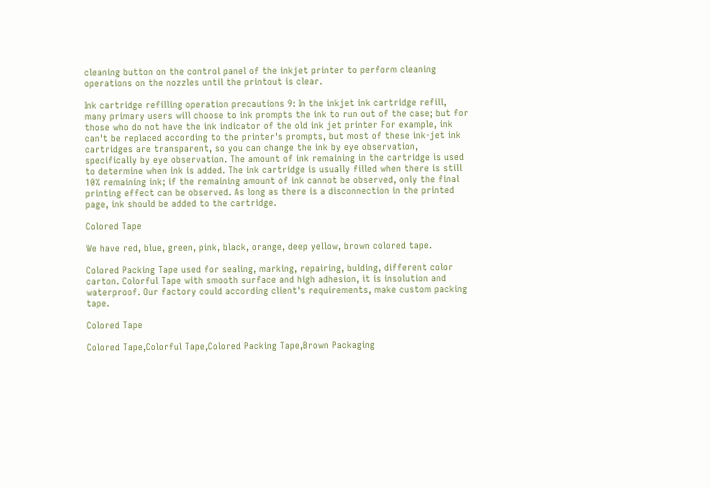cleaning button on the control panel of the inkjet printer to perform cleaning operations on the nozzles until the printout is clear.

Ink cartridge refilling operation precautions 9: In the inkjet ink cartridge refill, many primary users will choose to ink prompts the ink to run out of the case; but for those who do not have the ink indicator of the old ink jet printer For example, ink can't be replaced according to the printer's prompts, but most of these ink-jet ink cartridges are transparent, so you can change the ink by eye observation, specifically by eye observation. The amount of ink remaining in the cartridge is used to determine when ink is added. The ink cartridge is usually filled when there is still 10% remaining ink; if the remaining amount of ink cannot be observed, only the final printing effect can be observed. As long as there is a disconnection in the printed page, ink should be added to the cartridge.

Colored Tape

We have red, blue, green, pink, black, orange, deep yellow, brown colored tape.

Colored Packing Tape used for sealing, marking, repairing, bulding, different color carton. Colorful Tape with smooth surface and high adhesion, it is insolution and waterproof. Our factory could according client's requirements, make custom packing  tape.

Colored Tape

Colored Tape,Colorful Tape,Colored Packing Tape,Brown Packaging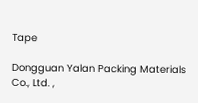Tape

Dongguan Yalan Packing Materials Co., Ltd. ,